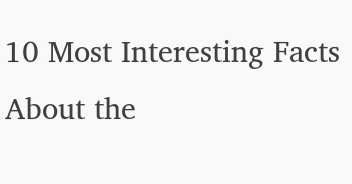10 Most Interesting Facts About the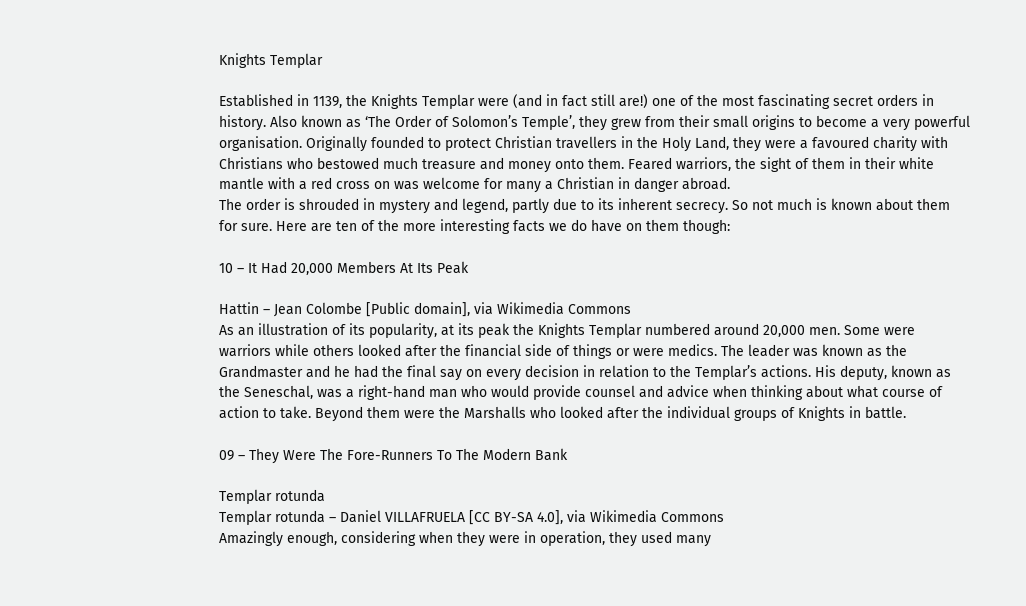Knights Templar

Established in 1139, the Knights Templar were (and in fact still are!) one of the most fascinating secret orders in history. Also known as ‘The Order of Solomon’s Temple’, they grew from their small origins to become a very powerful organisation. Originally founded to protect Christian travellers in the Holy Land, they were a favoured charity with Christians who bestowed much treasure and money onto them. Feared warriors, the sight of them in their white mantle with a red cross on was welcome for many a Christian in danger abroad.
The order is shrouded in mystery and legend, partly due to its inherent secrecy. So not much is known about them for sure. Here are ten of the more interesting facts we do have on them though:

10 – It Had 20,000 Members At Its Peak

Hattin – Jean Colombe [Public domain], via Wikimedia Commons
As an illustration of its popularity, at its peak the Knights Templar numbered around 20,000 men. Some were warriors while others looked after the financial side of things or were medics. The leader was known as the Grandmaster and he had the final say on every decision in relation to the Templar’s actions. His deputy, known as the Seneschal, was a right-hand man who would provide counsel and advice when thinking about what course of action to take. Beyond them were the Marshalls who looked after the individual groups of Knights in battle.

09 – They Were The Fore-Runners To The Modern Bank

Templar rotunda
Templar rotunda – Daniel VILLAFRUELA [CC BY-SA 4.0], via Wikimedia Commons
Amazingly enough, considering when they were in operation, they used many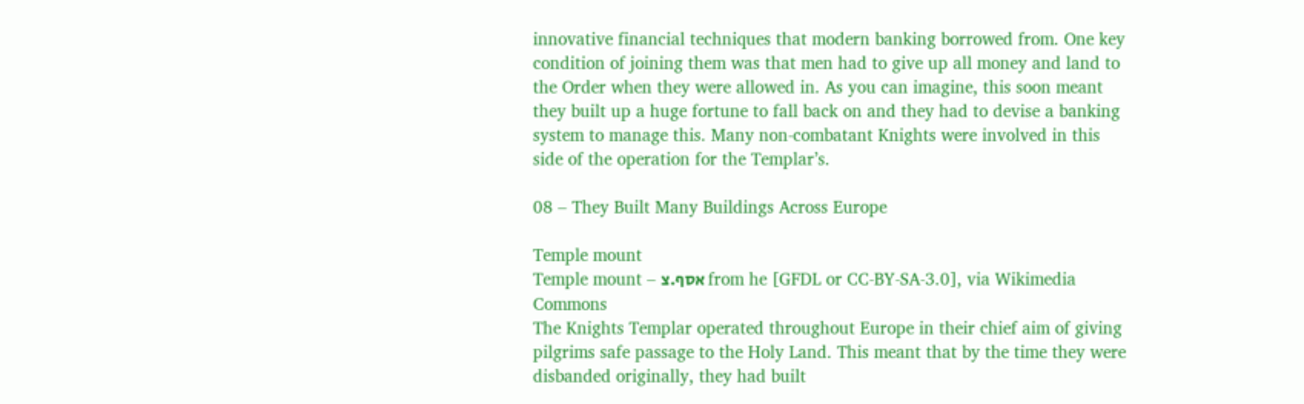innovative financial techniques that modern banking borrowed from. One key condition of joining them was that men had to give up all money and land to the Order when they were allowed in. As you can imagine, this soon meant they built up a huge fortune to fall back on and they had to devise a banking system to manage this. Many non-combatant Knights were involved in this side of the operation for the Templar’s.

08 – They Built Many Buildings Across Europe

Temple mount
Temple mount – אסף.צ from he [GFDL or CC-BY-SA-3.0], via Wikimedia Commons
The Knights Templar operated throughout Europe in their chief aim of giving pilgrims safe passage to the Holy Land. This meant that by the time they were disbanded originally, they had built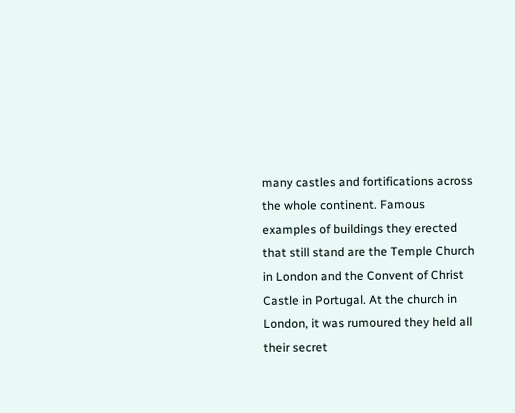many castles and fortifications across the whole continent. Famous examples of buildings they erected that still stand are the Temple Church in London and the Convent of Christ Castle in Portugal. At the church in London, it was rumoured they held all their secret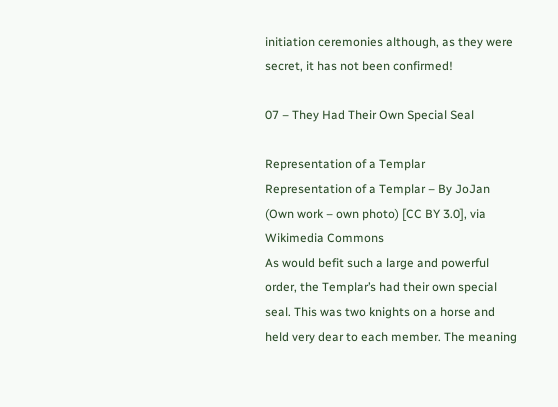initiation ceremonies although, as they were secret, it has not been confirmed!

07 – They Had Their Own Special Seal

Representation of a Templar
Representation of a Templar – By JoJan (Own work – own photo) [CC BY 3.0], via Wikimedia Commons
As would befit such a large and powerful order, the Templar’s had their own special seal. This was two knights on a horse and held very dear to each member. The meaning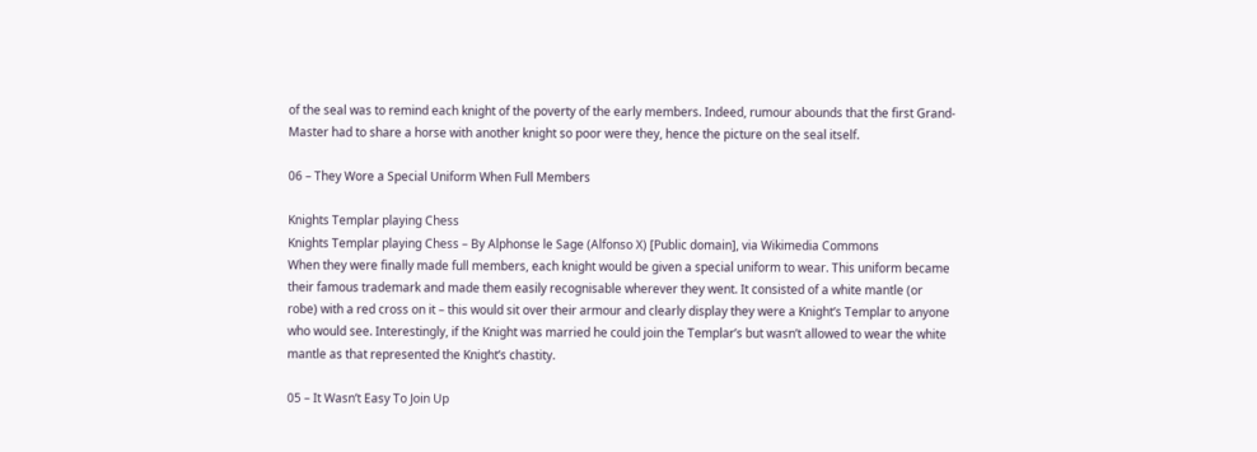of the seal was to remind each knight of the poverty of the early members. Indeed, rumour abounds that the first Grand-Master had to share a horse with another knight so poor were they, hence the picture on the seal itself.

06 – They Wore a Special Uniform When Full Members

Knights Templar playing Chess
Knights Templar playing Chess – By Alphonse le Sage (Alfonso X) [Public domain], via Wikimedia Commons
When they were finally made full members, each knight would be given a special uniform to wear. This uniform became their famous trademark and made them easily recognisable wherever they went. It consisted of a white mantle (or robe) with a red cross on it – this would sit over their armour and clearly display they were a Knight’s Templar to anyone who would see. Interestingly, if the Knight was married he could join the Templar’s but wasn’t allowed to wear the white mantle as that represented the Knight’s chastity.

05 – It Wasn’t Easy To Join Up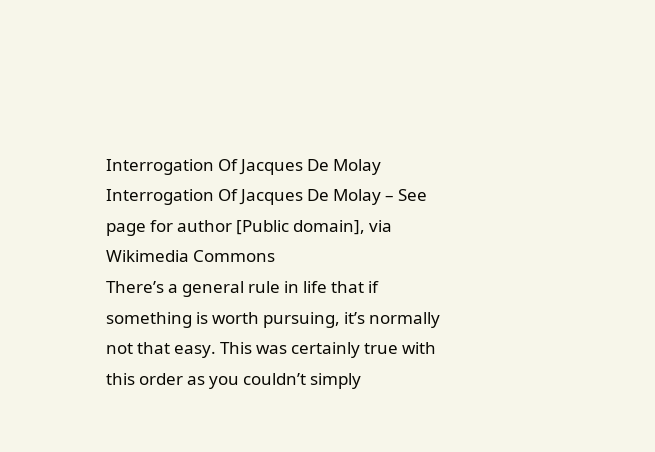Interrogation Of Jacques De Molay
Interrogation Of Jacques De Molay – See page for author [Public domain], via Wikimedia Commons
There’s a general rule in life that if something is worth pursuing, it’s normally not that easy. This was certainly true with this order as you couldn’t simply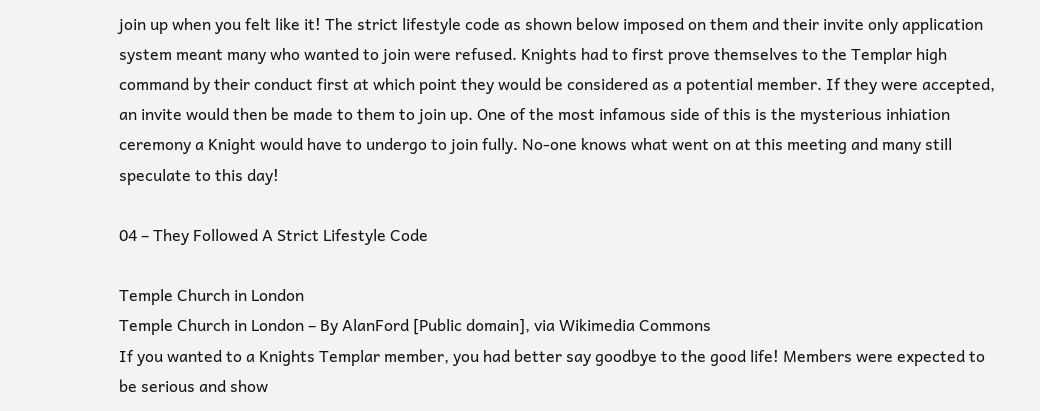join up when you felt like it! The strict lifestyle code as shown below imposed on them and their invite only application system meant many who wanted to join were refused. Knights had to first prove themselves to the Templar high command by their conduct first at which point they would be considered as a potential member. If they were accepted, an invite would then be made to them to join up. One of the most infamous side of this is the mysterious inhiation ceremony a Knight would have to undergo to join fully. No-one knows what went on at this meeting and many still speculate to this day!

04 – They Followed A Strict Lifestyle Code

Temple Church in London
Temple Church in London – By AlanFord [Public domain], via Wikimedia Commons
If you wanted to a Knights Templar member, you had better say goodbye to the good life! Members were expected to be serious and show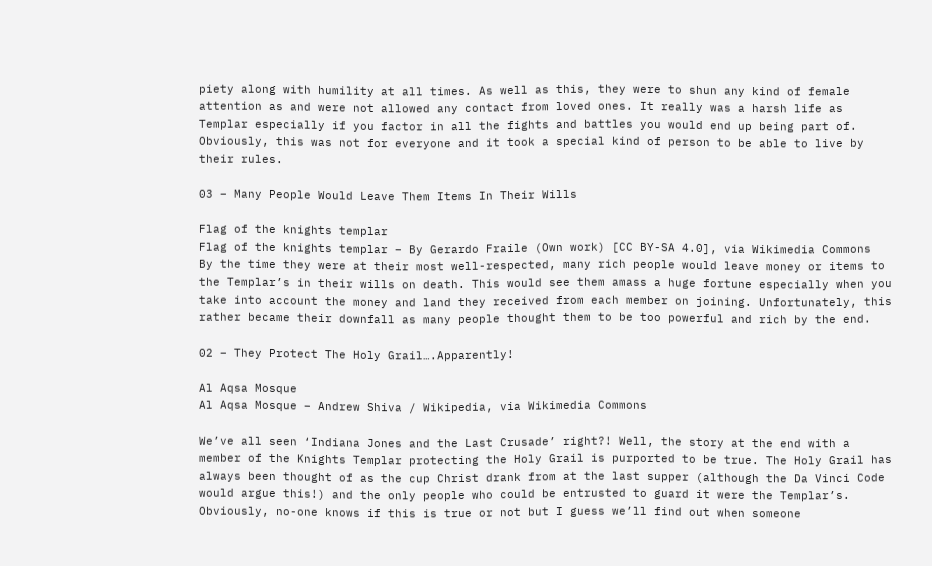piety along with humility at all times. As well as this, they were to shun any kind of female attention as and were not allowed any contact from loved ones. It really was a harsh life as Templar especially if you factor in all the fights and battles you would end up being part of. Obviously, this was not for everyone and it took a special kind of person to be able to live by their rules.

03 – Many People Would Leave Them Items In Their Wills

Flag of the knights templar
Flag of the knights templar – By Gerardo Fraile (Own work) [CC BY-SA 4.0], via Wikimedia Commons
By the time they were at their most well-respected, many rich people would leave money or items to the Templar’s in their wills on death. This would see them amass a huge fortune especially when you take into account the money and land they received from each member on joining. Unfortunately, this rather became their downfall as many people thought them to be too powerful and rich by the end.

02 – They Protect The Holy Grail….Apparently!

Al Aqsa Mosque
Al Aqsa Mosque – Andrew Shiva / Wikipedia, via Wikimedia Commons

We’ve all seen ‘Indiana Jones and the Last Crusade’ right?! Well, the story at the end with a member of the Knights Templar protecting the Holy Grail is purported to be true. The Holy Grail has always been thought of as the cup Christ drank from at the last supper (although the Da Vinci Code would argue this!) and the only people who could be entrusted to guard it were the Templar’s. Obviously, no-one knows if this is true or not but I guess we’ll find out when someone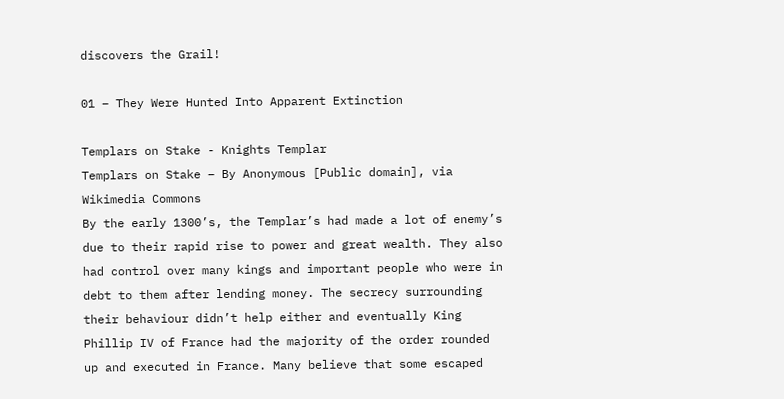discovers the Grail!

01 – They Were Hunted Into Apparent Extinction

Templars on Stake - Knights Templar
Templars on Stake – By Anonymous [Public domain], via Wikimedia Commons
By the early 1300’s, the Templar’s had made a lot of enemy’s due to their rapid rise to power and great wealth. They also had control over many kings and important people who were in debt to them after lending money. The secrecy surrounding their behaviour didn’t help either and eventually King Phillip IV of France had the majority of the order rounded up and executed in France. Many believe that some escaped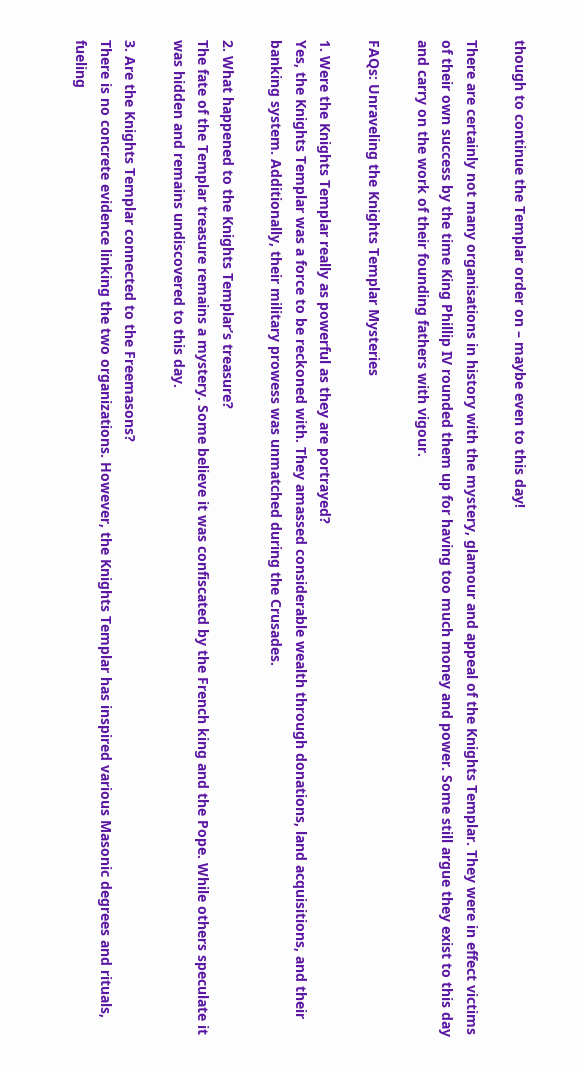though to continue the Templar order on – maybe even to this day!

There are certainly not many organisations in history with the mystery, glamour and appeal of the Knights Templar. They were in effect victims of their own success by the time King Phillip IV rounded them up for having too much money and power. Some still argue they exist to this day and carry on the work of their founding fathers with vigour.

FAQs: Unraveling the Knights Templar Mysteries

1. Were the Knights Templar really as powerful as they are portrayed?
Yes, the Knights Templar was a force to be reckoned with. They amassed considerable wealth through donations, land acquisitions, and their banking system. Additionally, their military prowess was unmatched during the Crusades.

2. What happened to the Knights Templar’s treasure?
The fate of the Templar treasure remains a mystery. Some believe it was confiscated by the French king and the Pope. While others speculate it was hidden and remains undiscovered to this day.

3. Are the Knights Templar connected to the Freemasons?
There is no concrete evidence linking the two organizations. However, the Knights Templar has inspired various Masonic degrees and rituals, fueling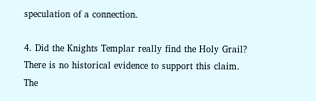speculation of a connection.

4. Did the Knights Templar really find the Holy Grail?
There is no historical evidence to support this claim. The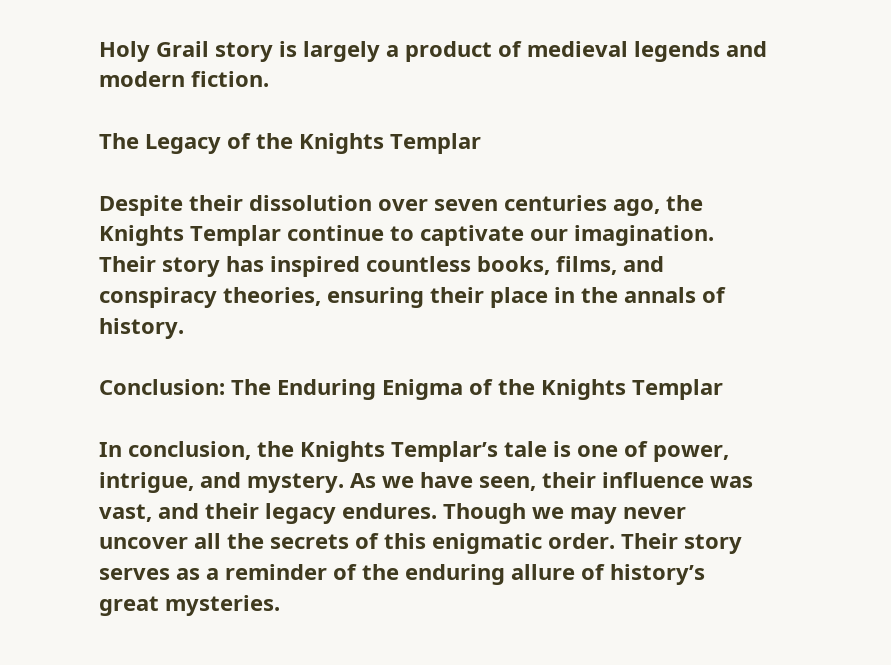Holy Grail story is largely a product of medieval legends and modern fiction.

The Legacy of the Knights Templar

Despite their dissolution over seven centuries ago, the Knights Templar continue to captivate our imagination. Their story has inspired countless books, films, and conspiracy theories, ensuring their place in the annals of history.

Conclusion: The Enduring Enigma of the Knights Templar

In conclusion, the Knights Templar’s tale is one of power, intrigue, and mystery. As we have seen, their influence was vast, and their legacy endures. Though we may never uncover all the secrets of this enigmatic order. Their story serves as a reminder of the enduring allure of history’s great mysteries.